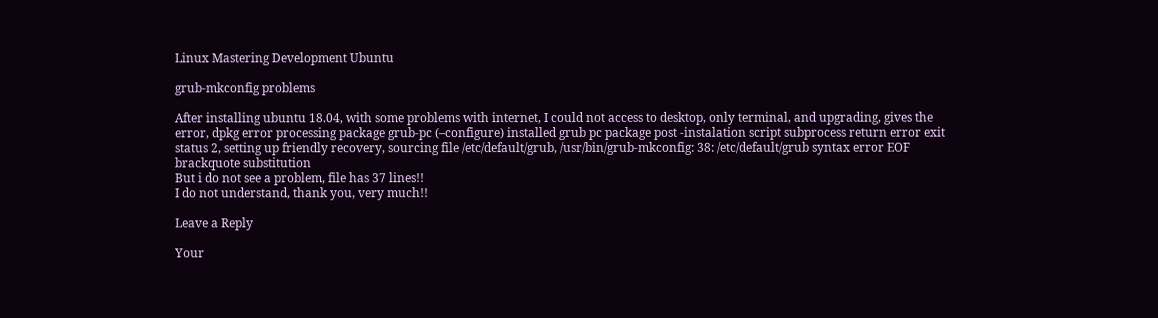Linux Mastering Development Ubuntu

grub-mkconfig problems

After installing ubuntu 18.04, with some problems with internet, I could not access to desktop, only terminal, and upgrading, gives the error, dpkg error processing package grub-pc (–configure) installed grub pc package post -instalation script subprocess return error exit status 2, setting up friendly recovery, sourcing file /etc/default/grub, /usr/bin/grub-mkconfig: 38: /etc/default/grub syntax error EOF brackquote substitution
But i do not see a problem, file has 37 lines!!
I do not understand, thank you, very much!!

Leave a Reply

Your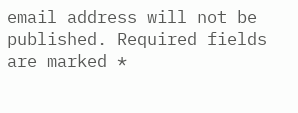email address will not be published. Required fields are marked *